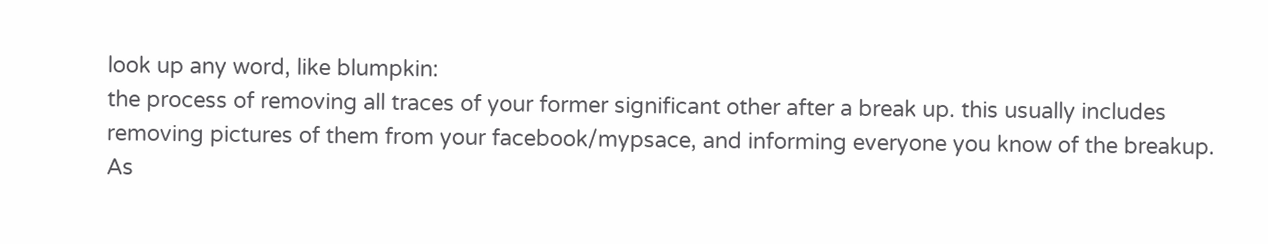look up any word, like blumpkin:
the process of removing all traces of your former significant other after a break up. this usually includes removing pictures of them from your facebook/mypsace, and informing everyone you know of the breakup.
As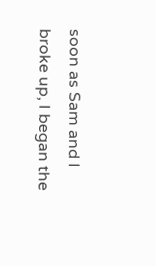soon as Sam and I broke up, I began the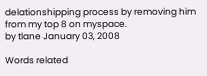delationshipping process by removing him from my top 8 on myspace.
by tlane January 03, 2008

Words related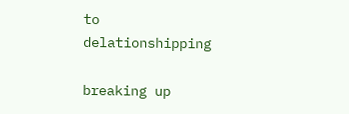to delationshipping

breaking up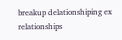breakup delationshiping ex relationships